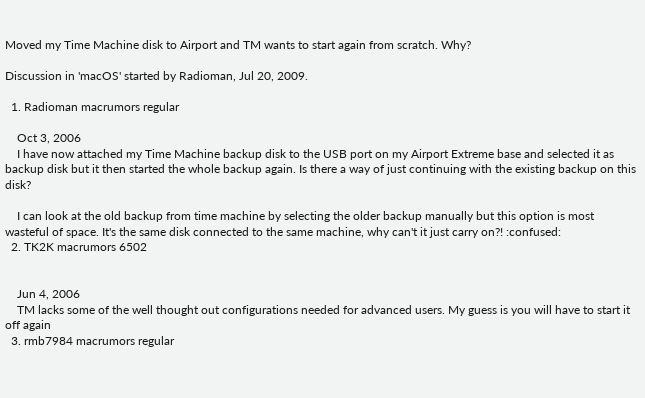Moved my Time Machine disk to Airport and TM wants to start again from scratch. Why?

Discussion in 'macOS' started by Radioman, Jul 20, 2009.

  1. Radioman macrumors regular

    Oct 3, 2006
    I have now attached my Time Machine backup disk to the USB port on my Airport Extreme base and selected it as backup disk but it then started the whole backup again. Is there a way of just continuing with the existing backup on this disk?

    I can look at the old backup from time machine by selecting the older backup manually but this option is most wasteful of space. It's the same disk connected to the same machine, why can't it just carry on?! :confused:
  2. TK2K macrumors 6502


    Jun 4, 2006
    TM lacks some of the well thought out configurations needed for advanced users. My guess is you will have to start it off again
  3. rmb7984 macrumors regular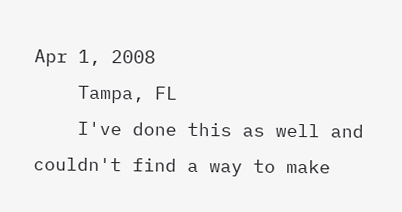Apr 1, 2008
    Tampa, FL
    I've done this as well and couldn't find a way to make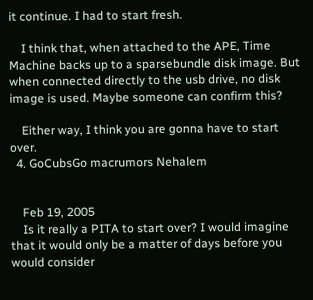it continue. I had to start fresh.

    I think that, when attached to the APE, Time Machine backs up to a sparsebundle disk image. But when connected directly to the usb drive, no disk image is used. Maybe someone can confirm this?

    Either way, I think you are gonna have to start over.
  4. GoCubsGo macrumors Nehalem


    Feb 19, 2005
    Is it really a PITA to start over? I would imagine that it would only be a matter of days before you would consider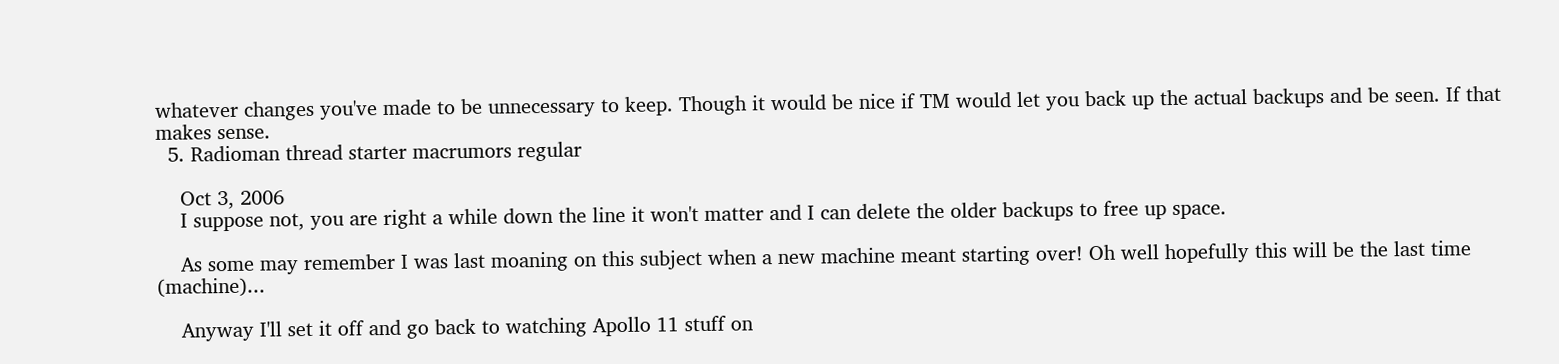whatever changes you've made to be unnecessary to keep. Though it would be nice if TM would let you back up the actual backups and be seen. If that makes sense.
  5. Radioman thread starter macrumors regular

    Oct 3, 2006
    I suppose not, you are right a while down the line it won't matter and I can delete the older backups to free up space.

    As some may remember I was last moaning on this subject when a new machine meant starting over! Oh well hopefully this will be the last time (machine)...

    Anyway I'll set it off and go back to watching Apollo 11 stuff on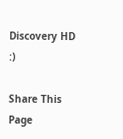Discovery HD :)

Share This Page